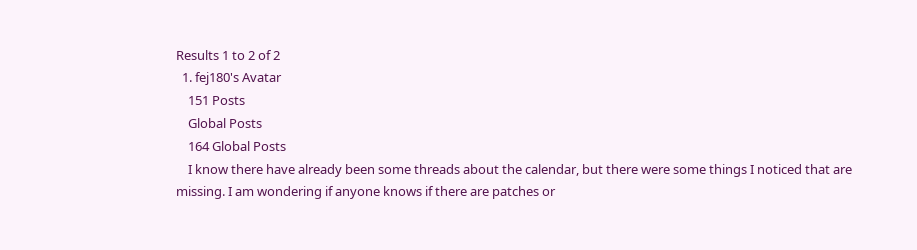Results 1 to 2 of 2
  1. fej180's Avatar
    151 Posts
    Global Posts
    164 Global Posts
    I know there have already been some threads about the calendar, but there were some things I noticed that are missing. I am wondering if anyone knows if there are patches or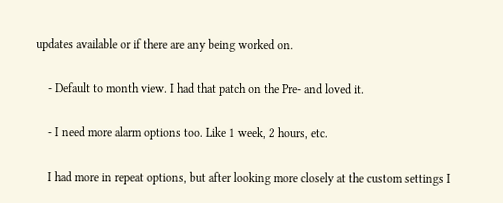updates available or if there are any being worked on.

    - Default to month view. I had that patch on the Pre- and loved it.

    - I need more alarm options too. Like 1 week, 2 hours, etc.

    I had more in repeat options, but after looking more closely at the custom settings I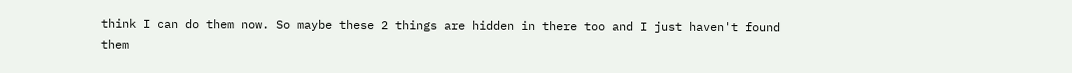think I can do them now. So maybe these 2 things are hidden in there too and I just haven't found them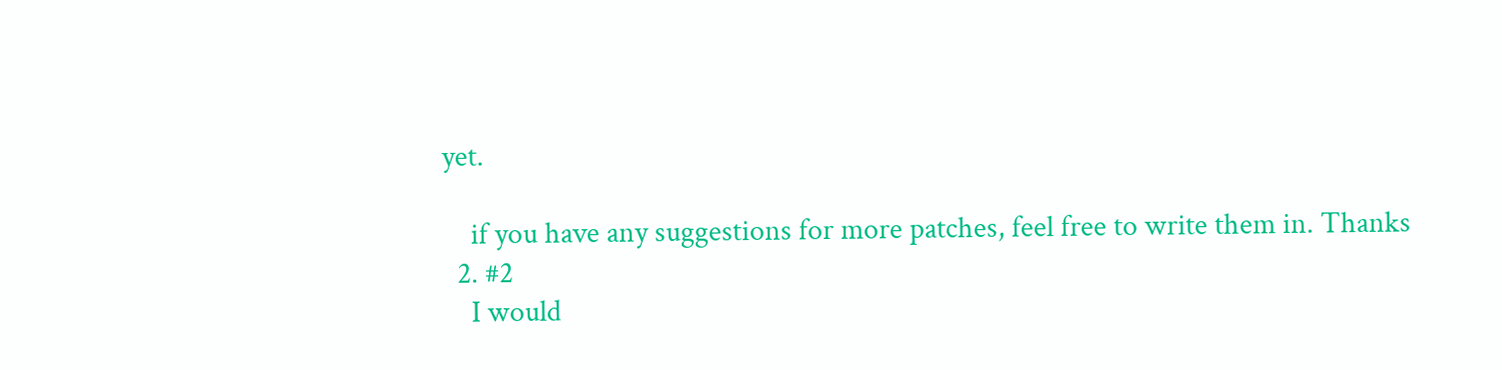yet.

    if you have any suggestions for more patches, feel free to write them in. Thanks
  2. #2
    I would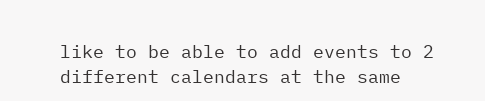like to be able to add events to 2 different calendars at the same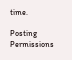time.

Posting Permissions